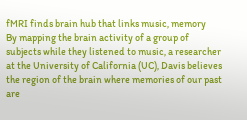fMRI finds brain hub that links music, memory
By mapping the brain activity of a group of subjects while they listened to music, a researcher at the University of California (UC), Davis believes the region of the brain where memories of our past are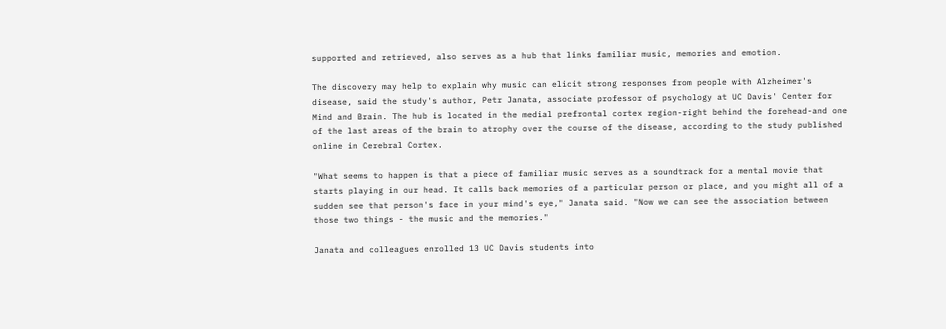supported and retrieved, also serves as a hub that links familiar music, memories and emotion.

The discovery may help to explain why music can elicit strong responses from people with Alzheimer's disease, said the study's author, Petr Janata, associate professor of psychology at UC Davis' Center for Mind and Brain. The hub is located in the medial prefrontal cortex region-right behind the forehead-and one of the last areas of the brain to atrophy over the course of the disease, according to the study published online in Cerebral Cortex.

"What seems to happen is that a piece of familiar music serves as a soundtrack for a mental movie that starts playing in our head. It calls back memories of a particular person or place, and you might all of a sudden see that person's face in your mind's eye," Janata said. "Now we can see the association between those two things - the music and the memories."

Janata and colleagues enrolled 13 UC Davis students into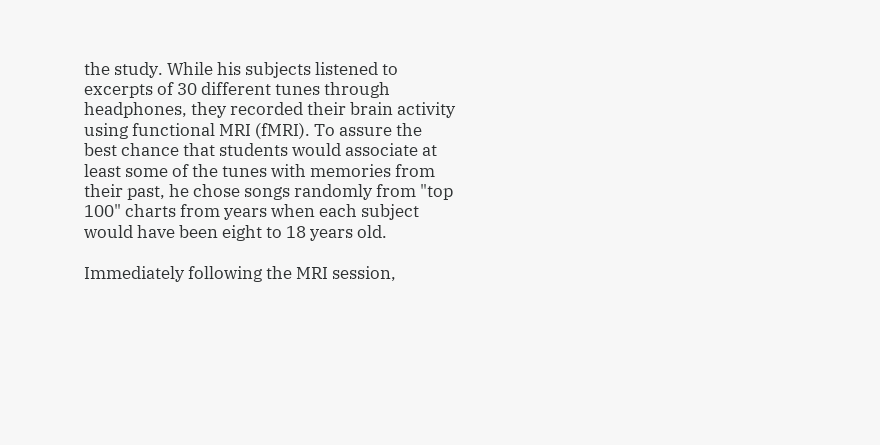the study. While his subjects listened to excerpts of 30 different tunes through headphones, they recorded their brain activity using functional MRI (fMRI). To assure the best chance that students would associate at least some of the tunes with memories from their past, he chose songs randomly from "top 100" charts from years when each subject would have been eight to 18 years old.

Immediately following the MRI session,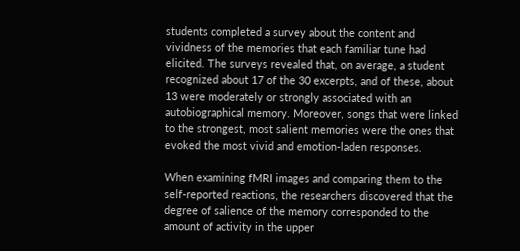students completed a survey about the content and vividness of the memories that each familiar tune had elicited. The surveys revealed that, on average, a student recognized about 17 of the 30 excerpts, and of these, about 13 were moderately or strongly associated with an autobiographical memory. Moreover, songs that were linked to the strongest, most salient memories were the ones that evoked the most vivid and emotion-laden responses.

When examining fMRI images and comparing them to the self-reported reactions, the researchers discovered that the degree of salience of the memory corresponded to the amount of activity in the upper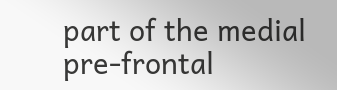part of the medial pre-frontal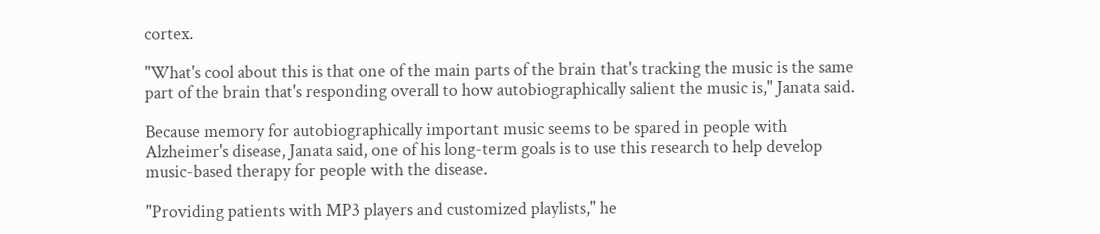cortex.

"What's cool about this is that one of the main parts of the brain that's tracking the music is the same part of the brain that's responding overall to how autobiographically salient the music is," Janata said.

Because memory for autobiographically important music seems to be spared in people with Alzheimer's disease, Janata said, one of his long-term goals is to use this research to help develop music-based therapy for people with the disease.

"Providing patients with MP3 players and customized playlists," he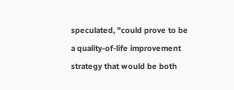speculated, "could prove to be a quality-of-life improvement strategy that would be both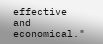effective and economical."